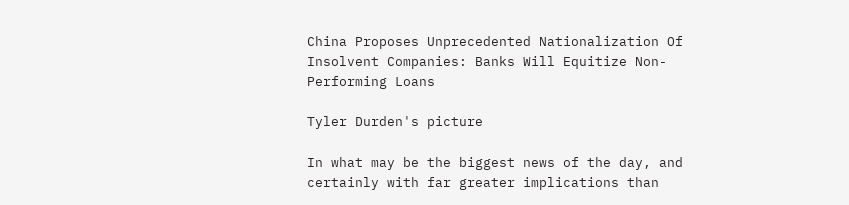China Proposes Unprecedented Nationalization Of Insolvent Companies: Banks Will Equitize Non-Performing Loans

Tyler Durden's picture

In what may be the biggest news of the day, and certainly with far greater implications than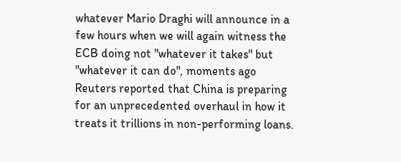whatever Mario Draghi will announce in a few hours when we will again witness the ECB doing not "whatever it takes" but "whatever it can do", moments ago Reuters reported that China is preparing for an unprecedented overhaul in how it treats it trillions in non-performing loans.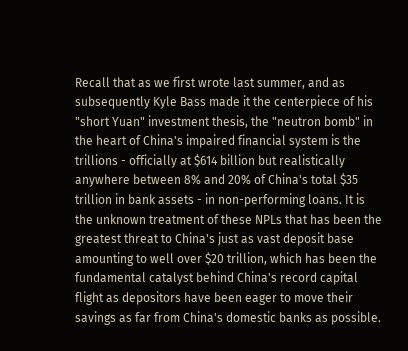Recall that as we first wrote last summer, and as subsequently Kyle Bass made it the centerpiece of his "short Yuan" investment thesis, the "neutron bomb" in the heart of China's impaired financial system is the trillions - officially at $614 billion but realistically anywhere between 8% and 20% of China's total $35 trillion in bank assets - in non-performing loans. It is the unknown treatment of these NPLs that has been the greatest threat to China's just as vast deposit base amounting to well over $20 trillion, which has been the fundamental catalyst behind China's record capital flight as depositors have been eager to move their savings as far from China's domestic banks as possible.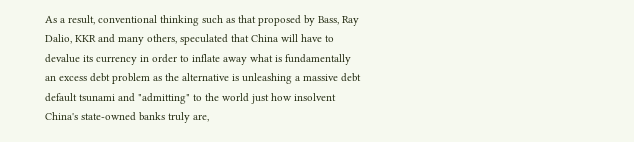As a result, conventional thinking such as that proposed by Bass, Ray Dalio, KKR and many others, speculated that China will have to devalue its currency in order to inflate away what is fundamentally an excess debt problem as the alternative is unleashing a massive debt default tsunami and "admitting" to the world just how insolvent China's state-owned banks truly are,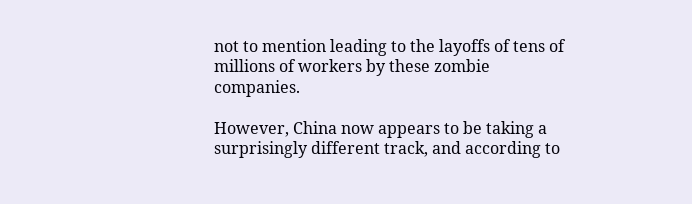not to mention leading to the layoffs of tens of millions of workers by these zombie companies.

However, China now appears to be taking a surprisingly different track, and according to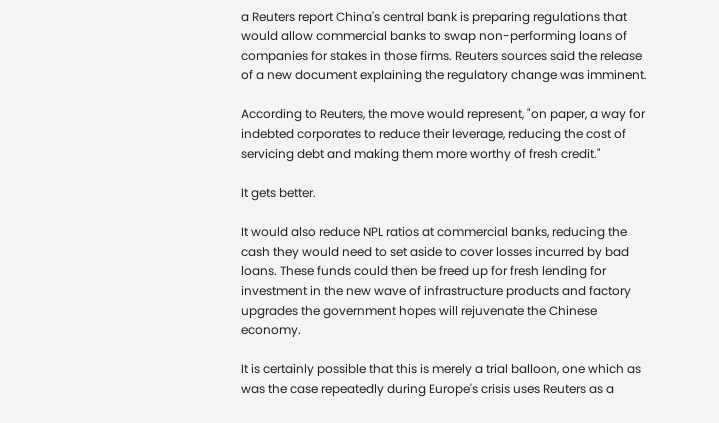a Reuters report China's central bank is preparing regulations that would allow commercial banks to swap non-performing loans of companies for stakes in those firms. Reuters sources said the release of a new document explaining the regulatory change was imminent.

According to Reuters, the move would represent, "on paper, a way for indebted corporates to reduce their leverage, reducing the cost of servicing debt and making them more worthy of fresh credit."

It gets better.

It would also reduce NPL ratios at commercial banks, reducing the cash they would need to set aside to cover losses incurred by bad loans. These funds could then be freed up for fresh lending for investment in the new wave of infrastructure products and factory upgrades the government hopes will rejuvenate the Chinese economy.

It is certainly possible that this is merely a trial balloon, one which as was the case repeatedly during Europe's crisis uses Reuters as a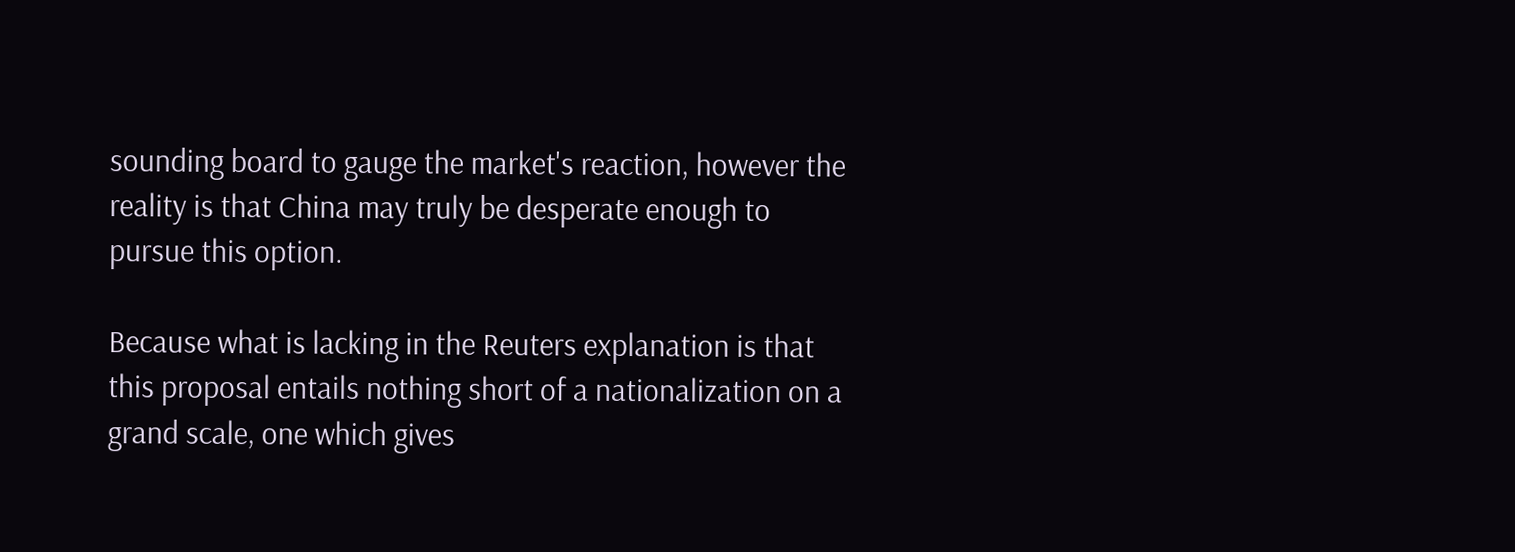sounding board to gauge the market's reaction, however the reality is that China may truly be desperate enough to pursue this option.

Because what is lacking in the Reuters explanation is that this proposal entails nothing short of a nationalization on a grand scale, one which gives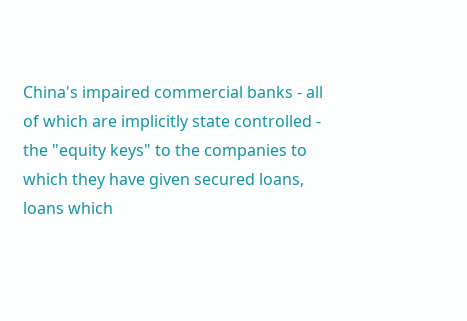China's impaired commercial banks - all of which are implicitly state controlled - the "equity keys" to the companies to which they have given secured loans, loans which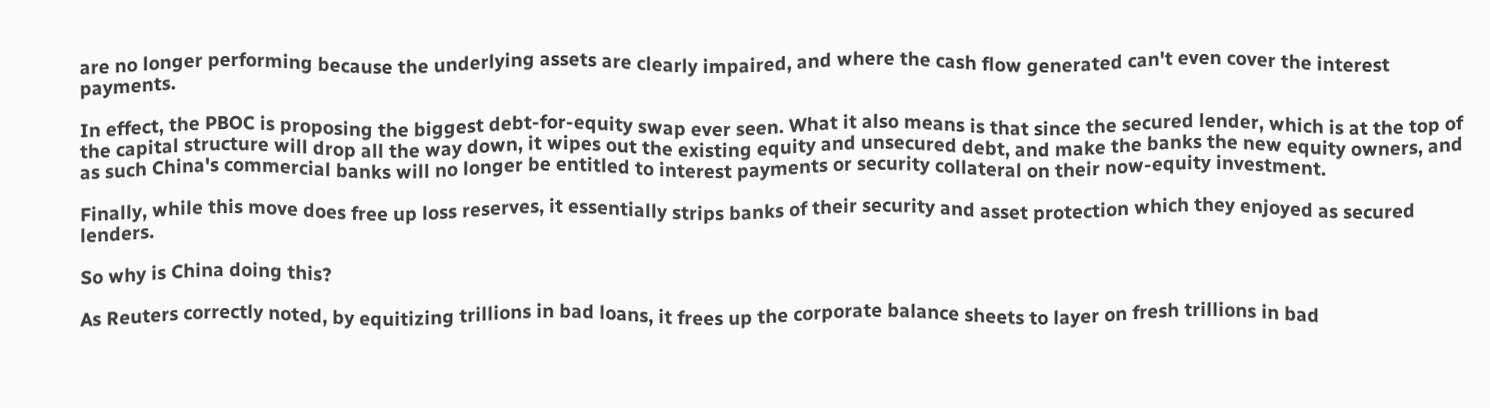are no longer performing because the underlying assets are clearly impaired, and where the cash flow generated can't even cover the interest payments.

In effect, the PBOC is proposing the biggest debt-for-equity swap ever seen. What it also means is that since the secured lender, which is at the top of the capital structure will drop all the way down, it wipes out the existing equity and unsecured debt, and make the banks the new equity owners, and as such China's commercial banks will no longer be entitled to interest payments or security collateral on their now-equity investment.

Finally, while this move does free up loss reserves, it essentially strips banks of their security and asset protection which they enjoyed as secured lenders.

So why is China doing this?

As Reuters correctly noted, by equitizing trillions in bad loans, it frees up the corporate balance sheets to layer on fresh trillions in bad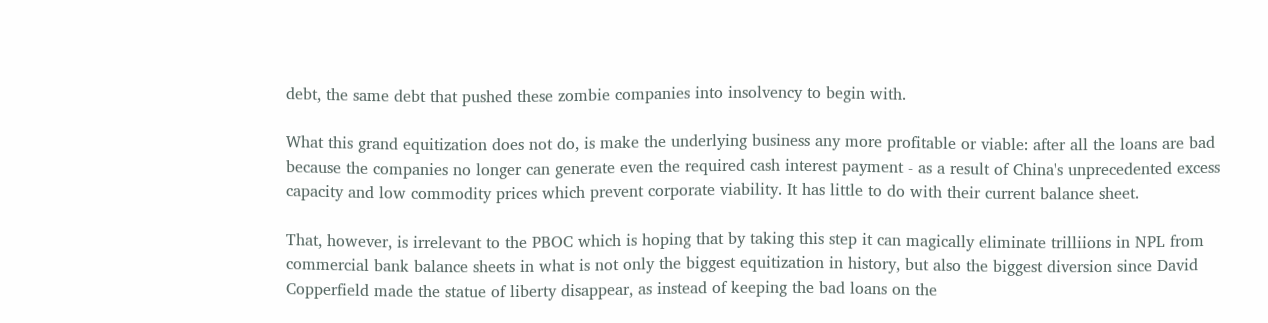debt, the same debt that pushed these zombie companies into insolvency to begin with.

What this grand equitization does not do, is make the underlying business any more profitable or viable: after all the loans are bad because the companies no longer can generate even the required cash interest payment - as a result of China's unprecedented excess capacity and low commodity prices which prevent corporate viability. It has little to do with their current balance sheet.

That, however, is irrelevant to the PBOC which is hoping that by taking this step it can magically eliminate trilliions in NPL from commercial bank balance sheets in what is not only the biggest equitization in history, but also the biggest diversion since David Copperfield made the statue of liberty disappear, as instead of keeping the bad loans on the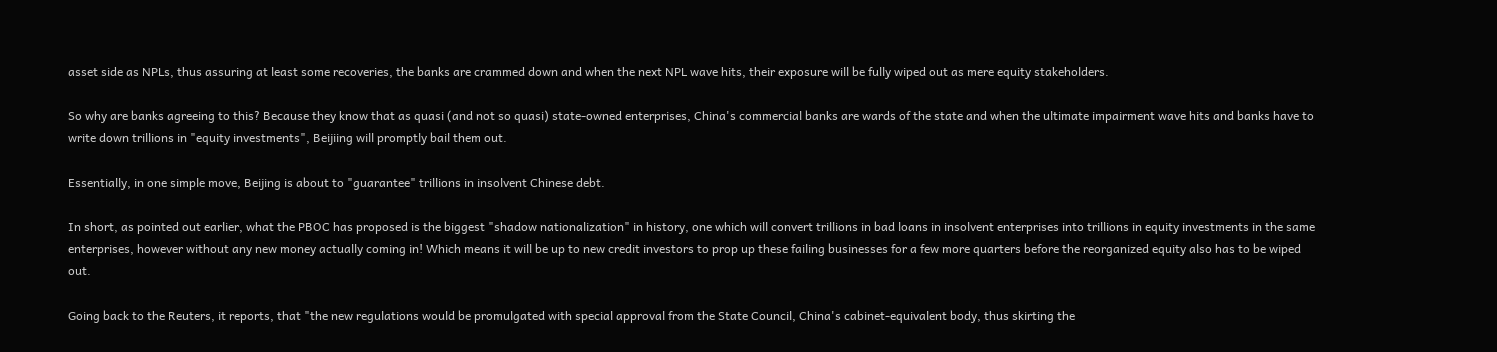asset side as NPLs, thus assuring at least some recoveries, the banks are crammed down and when the next NPL wave hits, their exposure will be fully wiped out as mere equity stakeholders.

So why are banks agreeing to this? Because they know that as quasi (and not so quasi) state-owned enterprises, China's commercial banks are wards of the state and when the ultimate impairment wave hits and banks have to write down trillions in "equity investments", Beijiing will promptly bail them out.

Essentially, in one simple move, Beijing is about to "guarantee" trillions in insolvent Chinese debt.

In short, as pointed out earlier, what the PBOC has proposed is the biggest "shadow nationalization" in history, one which will convert trillions in bad loans in insolvent enterprises into trillions in equity investments in the same enterprises, however without any new money actually coming in! Which means it will be up to new credit investors to prop up these failing businesses for a few more quarters before the reorganized equity also has to be wiped out.

Going back to the Reuters, it reports, that "the new regulations would be promulgated with special approval from the State Council, China's cabinet-equivalent body, thus skirting the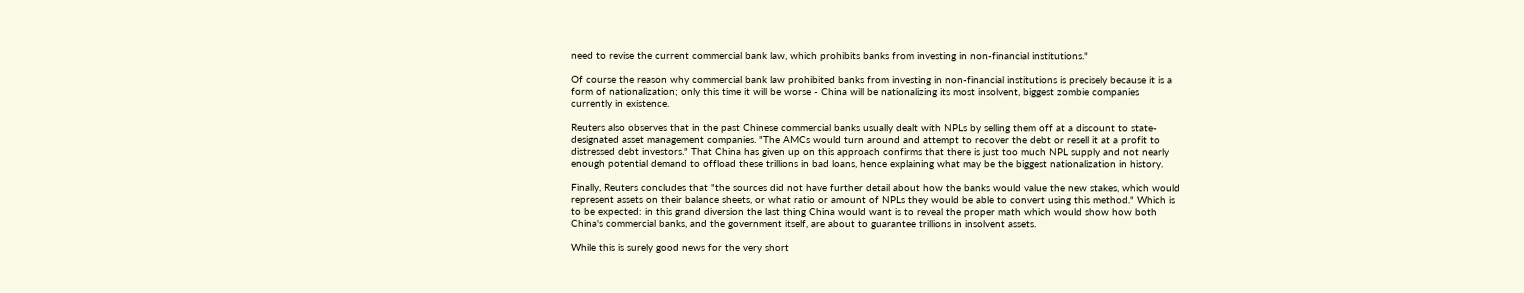need to revise the current commercial bank law, which prohibits banks from investing in non-financial institutions."

Of course the reason why commercial bank law prohibited banks from investing in non-financial institutions is precisely because it is a form of nationalization; only this time it will be worse - China will be nationalizing its most insolvent, biggest zombie companies currently in existence.

Reuters also observes that in the past Chinese commercial banks usually dealt with NPLs by selling them off at a discount to state-designated asset management companies. "The AMCs would turn around and attempt to recover the debt or resell it at a profit to distressed debt investors." That China has given up on this approach confirms that there is just too much NPL supply and not nearly enough potential demand to offload these trillions in bad loans, hence explaining what may be the biggest nationalization in history.

Finally, Reuters concludes that "the sources did not have further detail about how the banks would value the new stakes, which would represent assets on their balance sheets, or what ratio or amount of NPLs they would be able to convert using this method." Which is to be expected: in this grand diversion the last thing China would want is to reveal the proper math which would show how both China's commercial banks, and the government itself, are about to guarantee trillions in insolvent assets.

While this is surely good news for the very short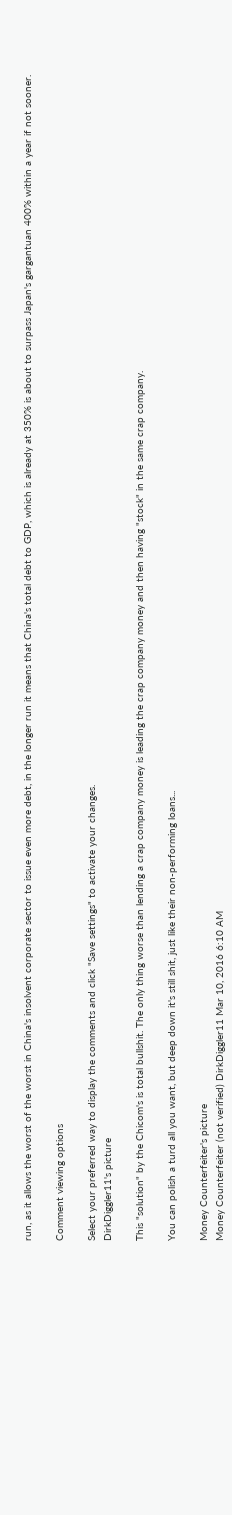run, as it allows the worst of the worst in China's insolvent corporate sector to issue even more debt, in the longer run it means that China's total debt to GDP, which is already at 350% is about to surpass Japan's gargantuan 400% within a year if not sooner.

Comment viewing options

Select your preferred way to display the comments and click "Save settings" to activate your changes.
DirkDiggler11's picture

This "solution" by the Chicom's is total bullshit. The only thing worse than lending a crap company money is leading the crap company money and then having "stock" in the same crap company.

You can polish a turd all you want, but deep down it's still shit, just like their non-performing loans...

Money Counterfeiter's picture
Money Counterfeiter (not verified) DirkDiggler11 Mar 10, 2016 6:10 AM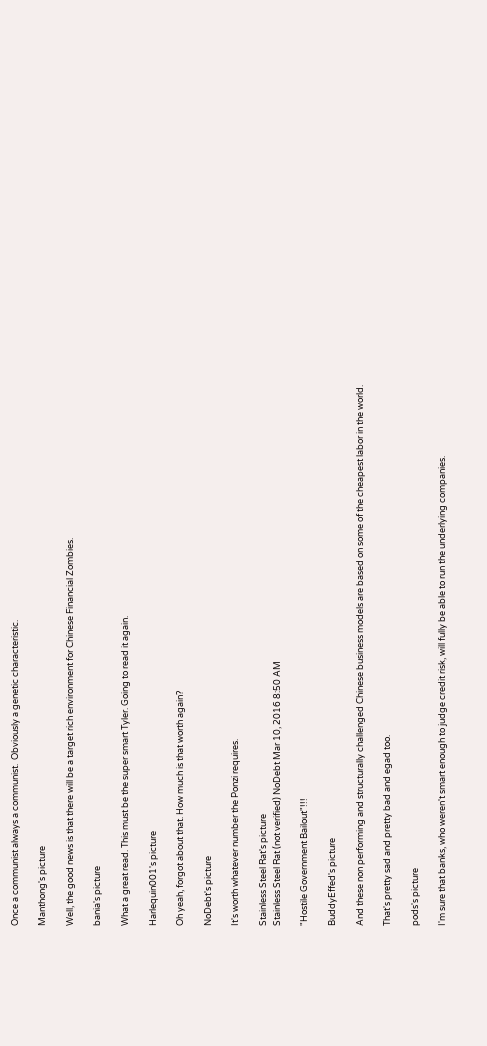Once a communist always a communist.  Obviously a genetic characteristic.

Manthong's picture

Well, the good news is that there will be a target rich environment for Chinese Financial Zombies.

bania's picture

What a great read. This must be the super smart Tyler. Going to read it again.

Harlequin001's picture

Oh yeah, forgot about that. How much is that worth again?

NoDebt's picture

It's worth whatever number the Ponzi requires.

Stainless Steel Rat's picture
Stainless Steel Rat (not verified) NoDebt Mar 10, 2016 8:50 AM

"Hostile Government Bailout"!!!

BuddyEffed's picture

And these non performing and structurally challenged Chinese business models are based on some of the cheapest labor in the world.

That's pretty sad and pretty bad and egad too.

pods's picture

I'm sure that banks, who weren't smart enough to judge credit risk, will fully be able to run the underlying companies.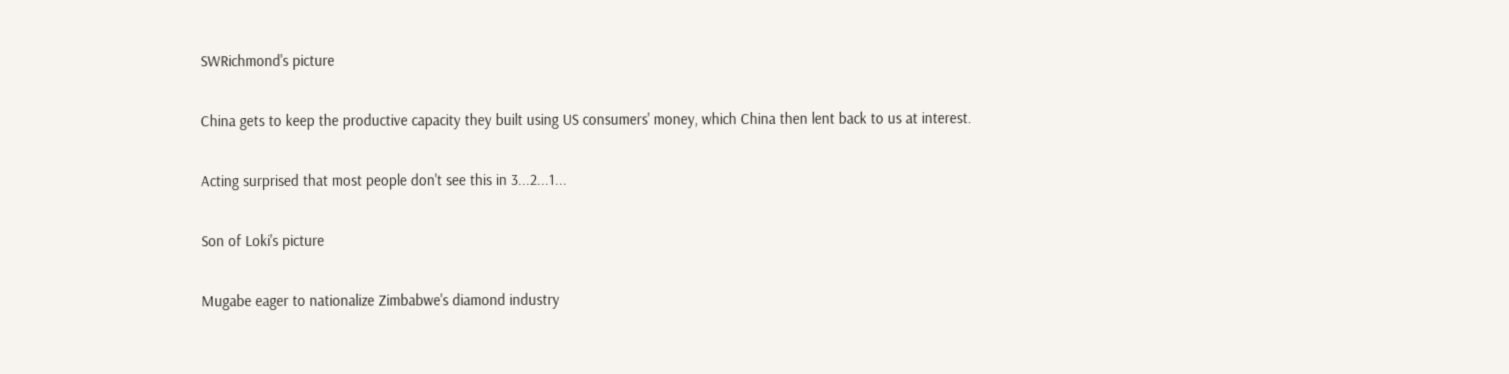SWRichmond's picture

China gets to keep the productive capacity they built using US consumers' money, which China then lent back to us at interest.

Acting surprised that most people don't see this in 3...2...1...

Son of Loki's picture

Mugabe eager to nationalize Zimbabwe's diamond industry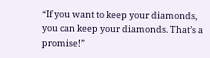“If you want to keep your diamonds, you can keep your diamonds. That’s a promise!”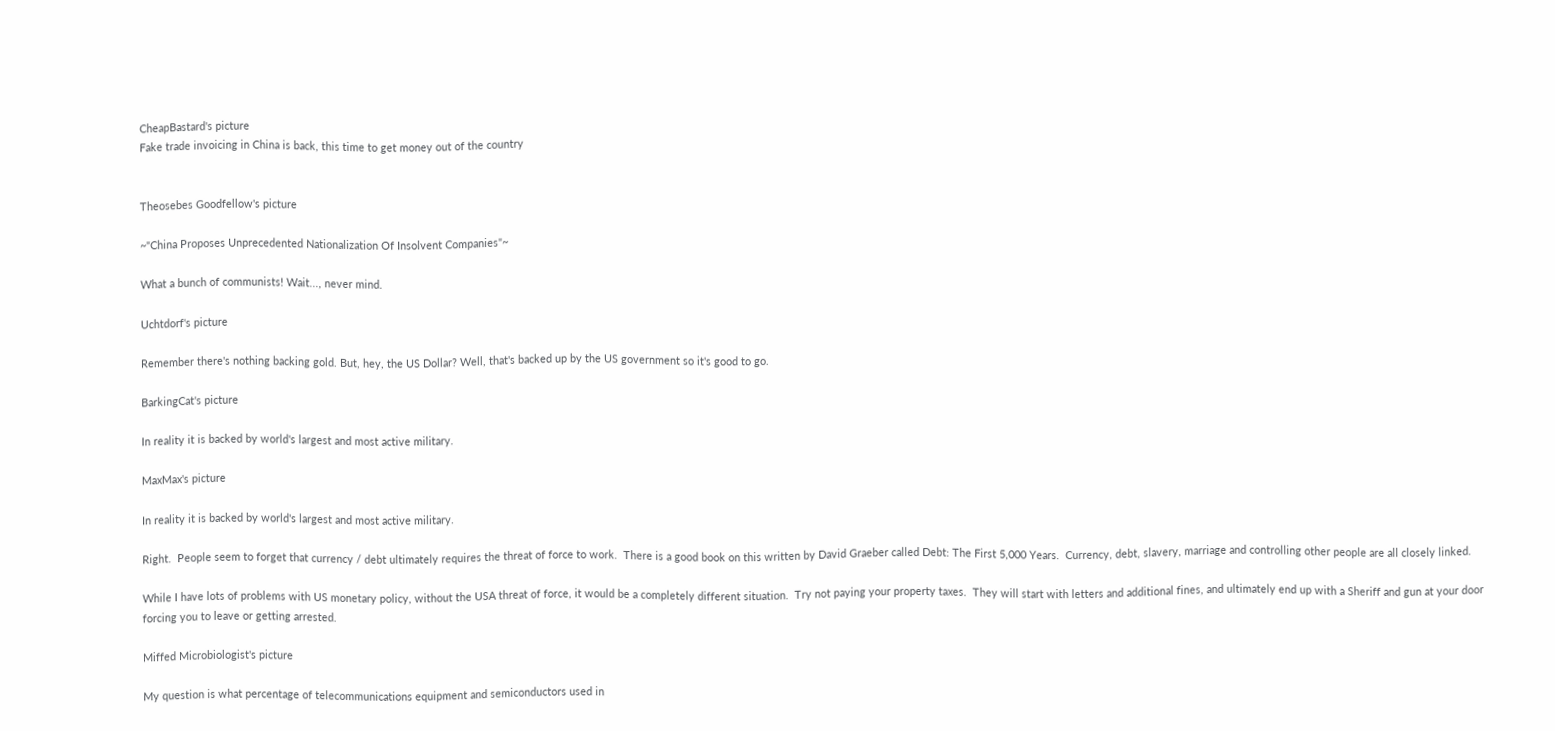CheapBastard's picture
Fake trade invoicing in China is back, this time to get money out of the country


Theosebes Goodfellow's picture

~"China Proposes Unprecedented Nationalization Of Insolvent Companies"~

What a bunch of communists! Wait..., never mind.

Uchtdorf's picture

Remember there's nothing backing gold. But, hey, the US Dollar? Well, that's backed up by the US government so it's good to go.

BarkingCat's picture

In reality it is backed by world's largest and most active military.

MaxMax's picture

In reality it is backed by world's largest and most active military.

Right.  People seem to forget that currency / debt ultimately requires the threat of force to work.  There is a good book on this written by David Graeber called Debt: The First 5,000 Years.  Currency, debt, slavery, marriage and controlling other people are all closely linked.

While I have lots of problems with US monetary policy, without the USA threat of force, it would be a completely different situation.  Try not paying your property taxes.  They will start with letters and additional fines, and ultimately end up with a Sheriff and gun at your door forcing you to leave or getting arrested.

Miffed Microbiologist's picture

My question is what percentage of telecommunications equipment and semiconductors used in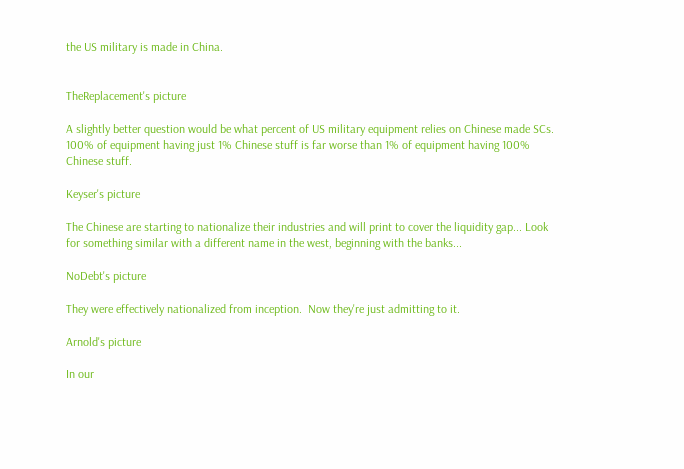the US military is made in China.


TheReplacement's picture

A slightly better question would be what percent of US military equipment relies on Chinese made SCs.  100% of equipment having just 1% Chinese stuff is far worse than 1% of equipment having 100% Chinese stuff.

Keyser's picture

The Chinese are starting to nationalize their industries and will print to cover the liquidity gap... Look for something similar with a different name in the west, beginning with the banks...

NoDebt's picture

They were effectively nationalized from inception.  Now they're just admitting to it.

Arnold's picture

In our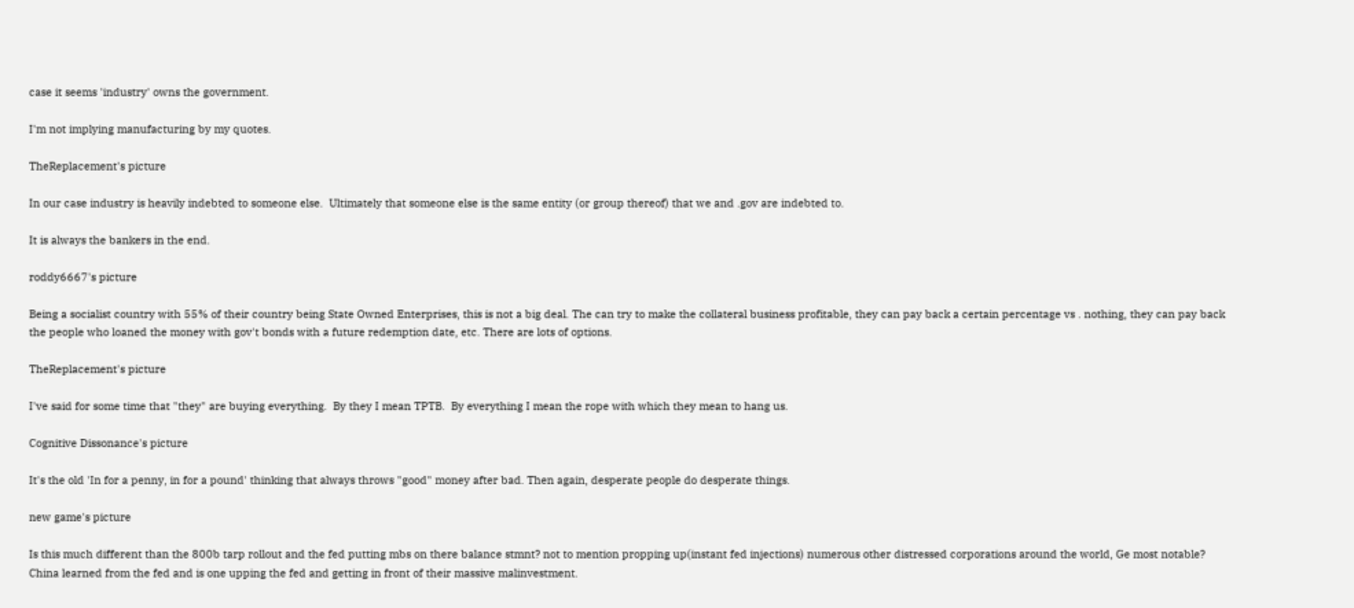case it seems 'industry' owns the government.

I'm not implying manufacturing by my quotes.

TheReplacement's picture

In our case industry is heavily indebted to someone else.  Ultimately that someone else is the same entity (or group thereof) that we and .gov are indebted to.

It is always the bankers in the end.

roddy6667's picture

Being a socialist country with 55% of their country being State Owned Enterprises, this is not a big deal. The can try to make the collateral business profitable, they can pay back a certain percentage vs . nothing, they can pay back the people who loaned the money with gov't bonds with a future redemption date, etc. There are lots of options.

TheReplacement's picture

I've said for some time that "they" are buying everything.  By they I mean TPTB.  By everything I mean the rope with which they mean to hang us.

Cognitive Dissonance's picture

It's the old 'In for a penny, in for a pound' thinking that always throws "good" money after bad. Then again, desperate people do desperate things.

new game's picture

Is this much different than the 800b tarp rollout and the fed putting mbs on there balance stmnt? not to mention propping up(instant fed injections) numerous other distressed corporations around the world, Ge most notable? China learned from the fed and is one upping the fed and getting in front of their massive malinvestment.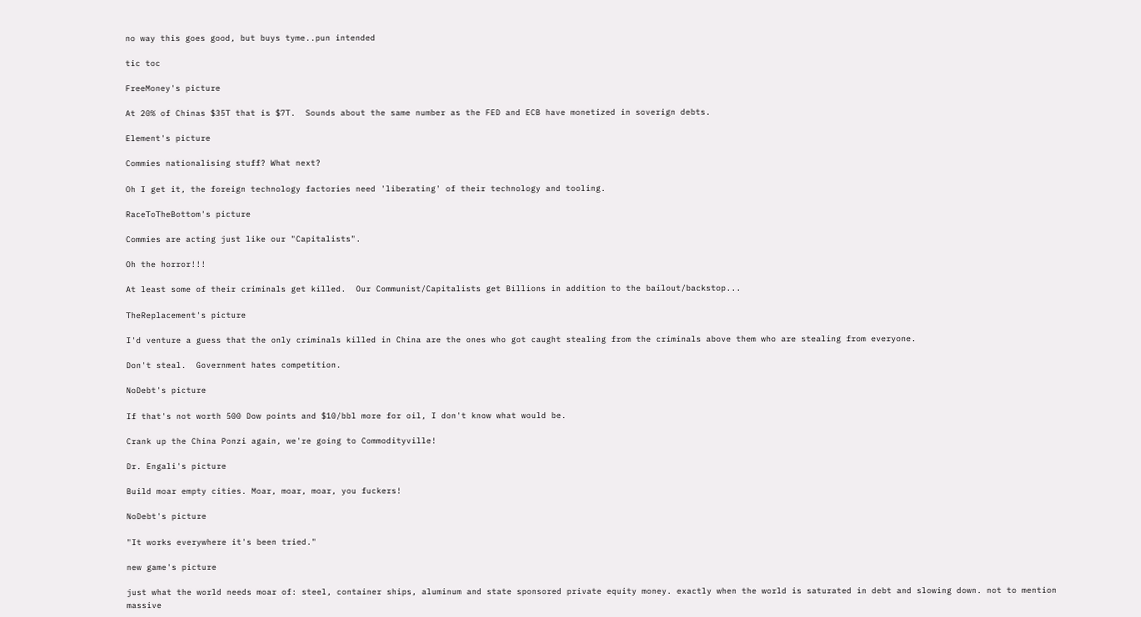no way this goes good, but buys tyme..pun intended

tic toc

FreeMoney's picture

At 20% of Chinas $35T that is $7T.  Sounds about the same number as the FED and ECB have monetized in soverign debts.

Element's picture

Commies nationalising stuff? What next?

Oh I get it, the foreign technology factories need 'liberating' of their technology and tooling.

RaceToTheBottom's picture

Commies are acting just like our "Capitalists".

Oh the horror!!!

At least some of their criminals get killed.  Our Communist/Capitalists get Billions in addition to the bailout/backstop...

TheReplacement's picture

I'd venture a guess that the only criminals killed in China are the ones who got caught stealing from the criminals above them who are stealing from everyone.

Don't steal.  Government hates competition.

NoDebt's picture

If that's not worth 500 Dow points and $10/bbl more for oil, I don't know what would be.

Crank up the China Ponzi again, we're going to Commodityville!

Dr. Engali's picture

Build moar empty cities. Moar, moar, moar, you fuckers!

NoDebt's picture

"It works everywhere it's been tried."

new game's picture

just what the world needs moar of: steel, container ships, aluminum and state sponsored private equity money. exactly when the world is saturated in debt and slowing down. not to mention massive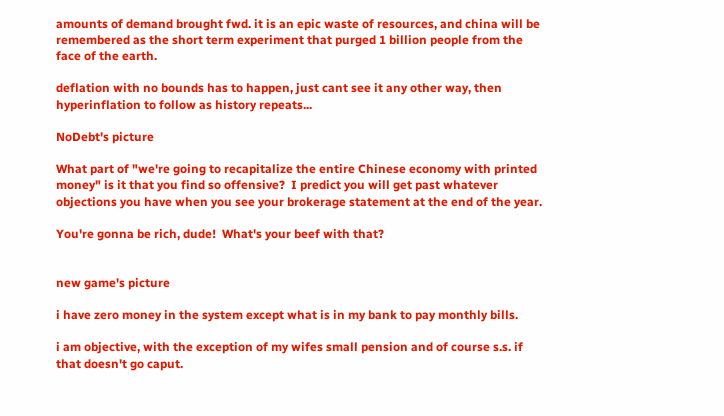amounts of demand brought fwd. it is an epic waste of resources, and china will be remembered as the short term experiment that purged 1 billion people from the face of the earth.

deflation with no bounds has to happen, just cant see it any other way, then hyperinflation to follow as history repeats...

NoDebt's picture

What part of "we're going to recapitalize the entire Chinese economy with printed money" is it that you find so offensive?  I predict you will get past whatever objections you have when you see your brokerage statement at the end of the year.

You're gonna be rich, dude!  What's your beef with that?


new game's picture

i have zero money in the system except what is in my bank to pay monthly bills.

i am objective, with the exception of my wifes small pension and of course s.s. if that doesn't go caput.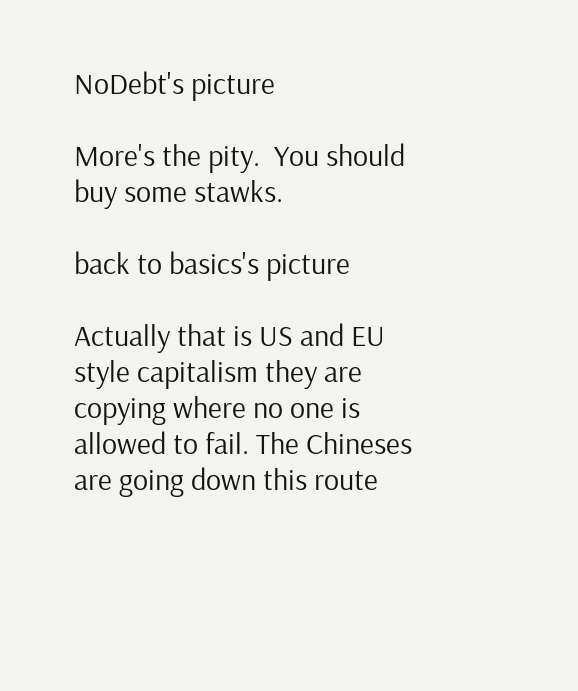NoDebt's picture

More's the pity.  You should buy some stawks.

back to basics's picture

Actually that is US and EU style capitalism they are copying where no one is allowed to fail. The Chineses are going down this route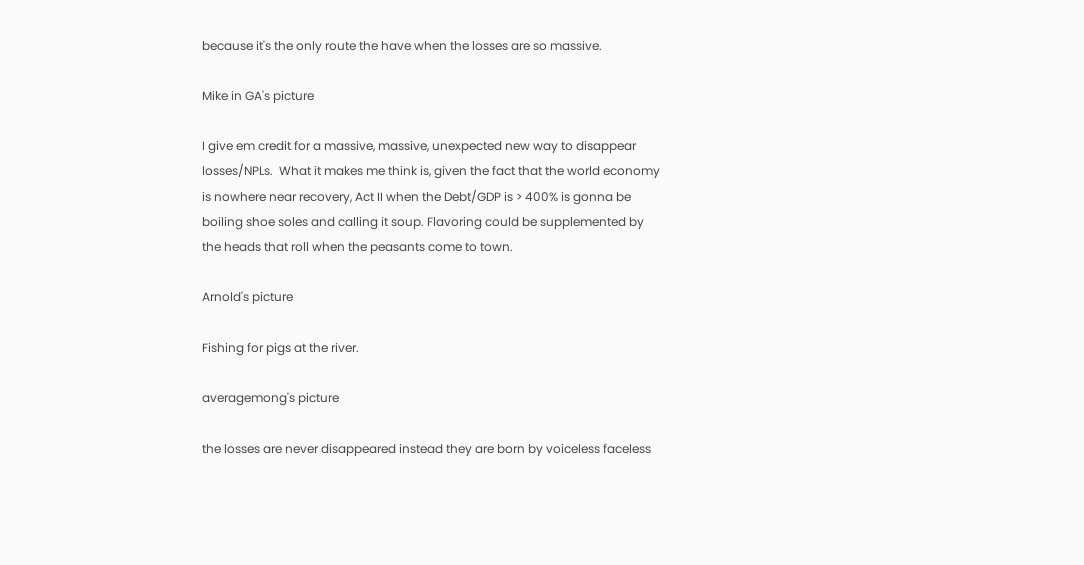because it's the only route the have when the losses are so massive.

Mike in GA's picture

I give em credit for a massive, massive, unexpected new way to disappear losses/NPLs.  What it makes me think is, given the fact that the world economy is nowhere near recovery, Act II when the Debt/GDP is > 400% is gonna be boiling shoe soles and calling it soup. Flavoring could be supplemented by  the heads that roll when the peasants come to town.

Arnold's picture

Fishing for pigs at the river.

averagemong's picture

the losses are never disappeared instead they are born by voiceless faceless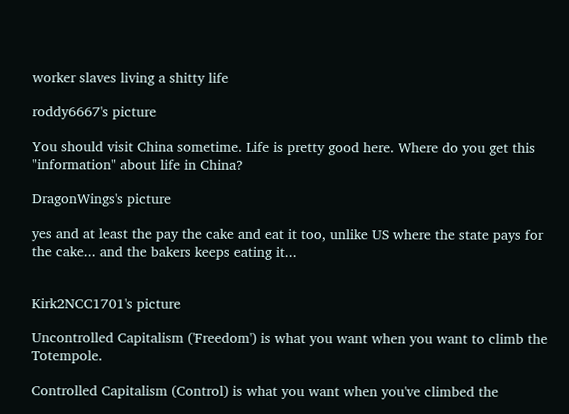worker slaves living a shitty life

roddy6667's picture

You should visit China sometime. Life is pretty good here. Where do you get this "information" about life in China?

DragonWings's picture

yes and at least the pay the cake and eat it too, unlike US where the state pays for the cake... and the bakers keeps eating it...


Kirk2NCC1701's picture

Uncontrolled Capitalism ('Freedom') is what you want when you want to climb the Totempole.

Controlled Capitalism (Control) is what you want when you've climbed the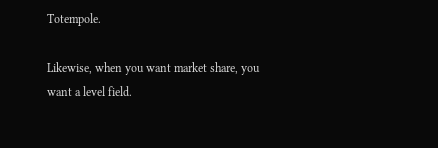Totempole.

Likewise, when you want market share, you want a level field.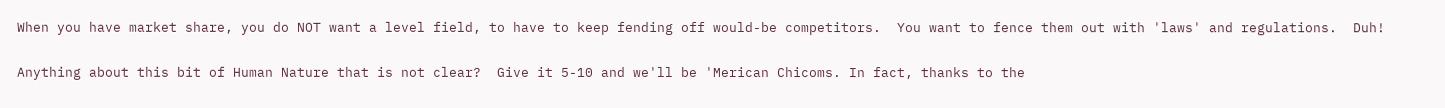When you have market share, you do NOT want a level field, to have to keep fending off would-be competitors.  You want to fence them out with 'laws' and regulations.  Duh!


Anything about this bit of Human Nature that is not clear?  Give it 5-10 and we'll be 'Merican Chicoms. In fact, thanks to the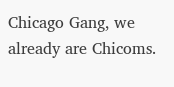Chicago Gang, we already are Chicoms.